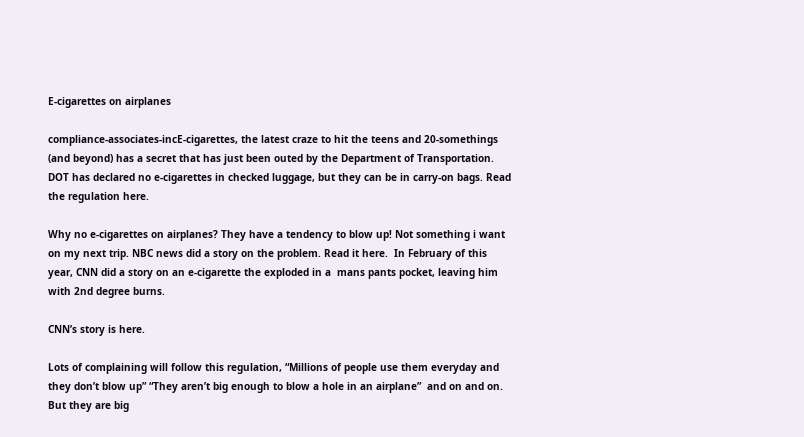E-cigarettes on airplanes

compliance-associates-incE-cigarettes, the latest craze to hit the teens and 20-somethings (and beyond) has a secret that has just been outed by the Department of Transportation. DOT has declared no e-cigarettes in checked luggage, but they can be in carry-on bags. Read the regulation here.

Why no e-cigarettes on airplanes? They have a tendency to blow up! Not something i want on my next trip. NBC news did a story on the problem. Read it here.  In February of this year, CNN did a story on an e-cigarette the exploded in a  mans pants pocket, leaving him with 2nd degree burns.

CNN’s story is here.

Lots of complaining will follow this regulation, “Millions of people use them everyday and they don’t blow up” “They aren’t big enough to blow a hole in an airplane”  and on and on.  But they are big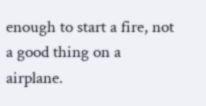enough to start a fire, not a good thing on a airplane.